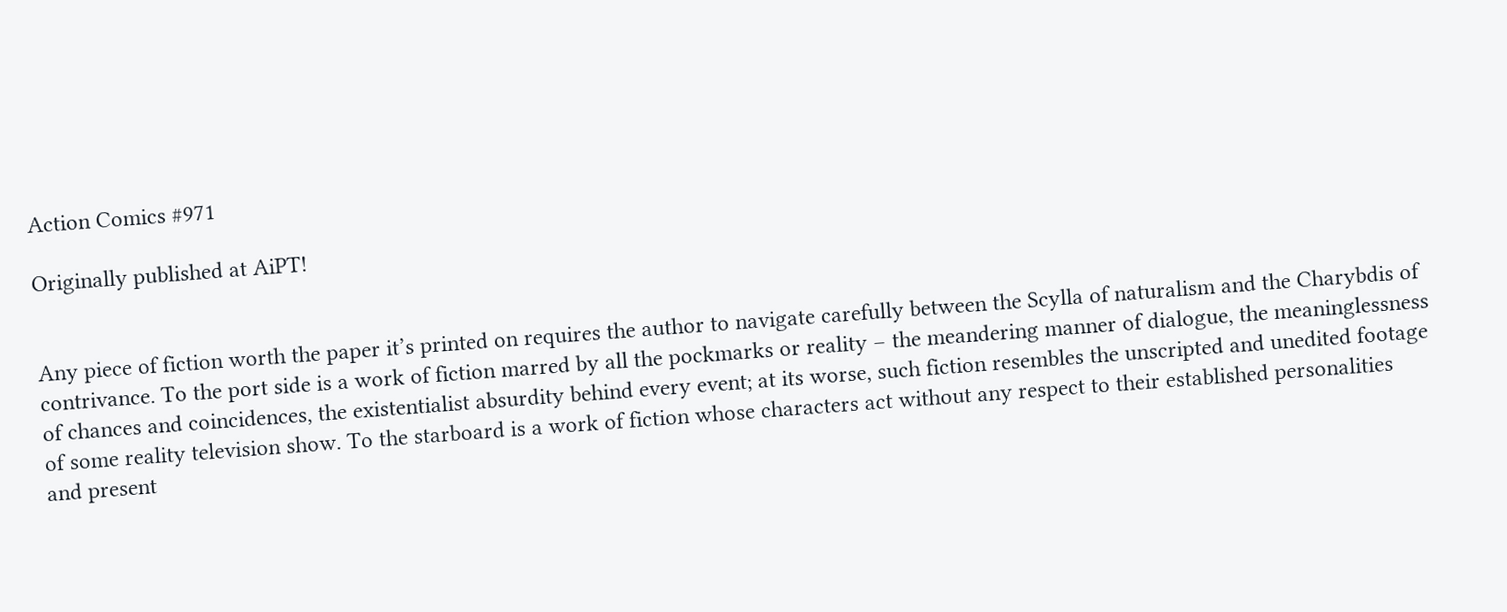Action Comics #971

Originally published at AiPT!


Any piece of fiction worth the paper it’s printed on requires the author to navigate carefully between the Scylla of naturalism and the Charybdis of contrivance. To the port side is a work of fiction marred by all the pockmarks or reality – the meandering manner of dialogue, the meaninglessness of chances and coincidences, the existentialist absurdity behind every event; at its worse, such fiction resembles the unscripted and unedited footage of some reality television show. To the starboard is a work of fiction whose characters act without any respect to their established personalities and present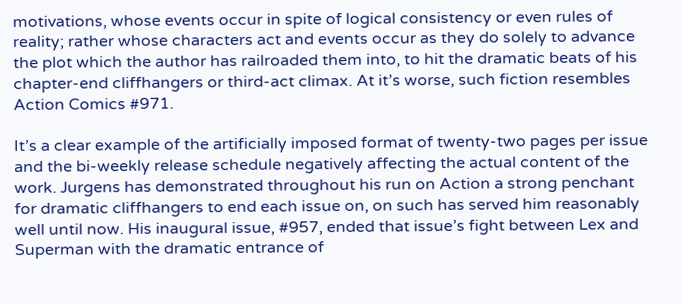motivations, whose events occur in spite of logical consistency or even rules of reality; rather whose characters act and events occur as they do solely to advance the plot which the author has railroaded them into, to hit the dramatic beats of his chapter-end cliffhangers or third-act climax. At it’s worse, such fiction resembles Action Comics #971.

It’s a clear example of the artificially imposed format of twenty-two pages per issue and the bi-weekly release schedule negatively affecting the actual content of the work. Jurgens has demonstrated throughout his run on Action a strong penchant for dramatic cliffhangers to end each issue on, on such has served him reasonably well until now. His inaugural issue, #957, ended that issue’s fight between Lex and Superman with the dramatic entrance of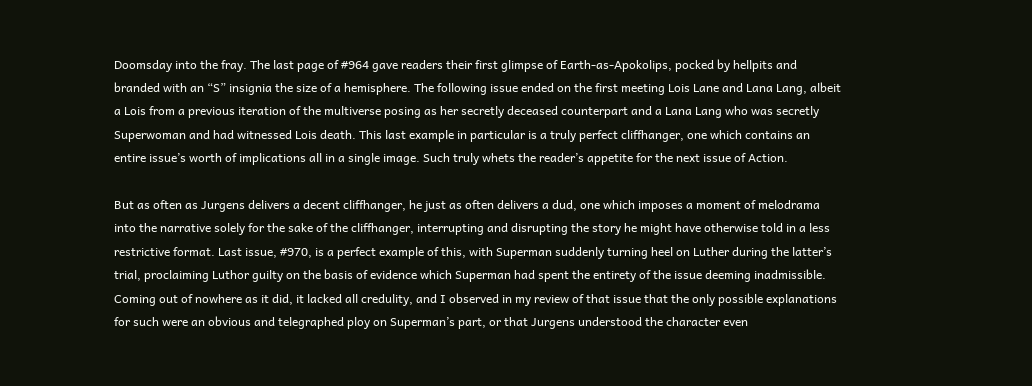Doomsday into the fray. The last page of #964 gave readers their first glimpse of Earth-as-Apokolips, pocked by hellpits and branded with an “S” insignia the size of a hemisphere. The following issue ended on the first meeting Lois Lane and Lana Lang, albeit a Lois from a previous iteration of the multiverse posing as her secretly deceased counterpart and a Lana Lang who was secretly Superwoman and had witnessed Lois death. This last example in particular is a truly perfect cliffhanger, one which contains an entire issue’s worth of implications all in a single image. Such truly whets the reader’s appetite for the next issue of Action.

But as often as Jurgens delivers a decent cliffhanger, he just as often delivers a dud, one which imposes a moment of melodrama into the narrative solely for the sake of the cliffhanger, interrupting and disrupting the story he might have otherwise told in a less restrictive format. Last issue, #970, is a perfect example of this, with Superman suddenly turning heel on Luther during the latter’s trial, proclaiming Luthor guilty on the basis of evidence which Superman had spent the entirety of the issue deeming inadmissible. Coming out of nowhere as it did, it lacked all credulity, and I observed in my review of that issue that the only possible explanations for such were an obvious and telegraphed ploy on Superman’s part, or that Jurgens understood the character even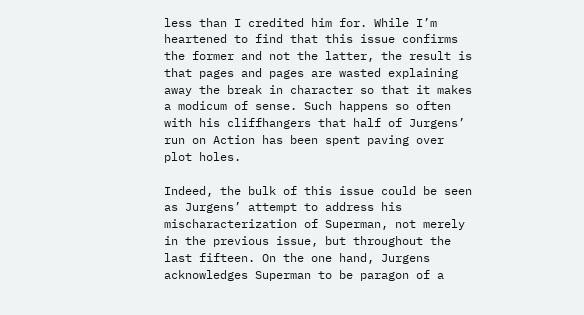less than I credited him for. While I’m heartened to find that this issue confirms the former and not the latter, the result is that pages and pages are wasted explaining away the break in character so that it makes a modicum of sense. Such happens so often with his cliffhangers that half of Jurgens’ run on Action has been spent paving over plot holes.

Indeed, the bulk of this issue could be seen as Jurgens’ attempt to address his mischaracterization of Superman, not merely in the previous issue, but throughout the last fifteen. On the one hand, Jurgens acknowledges Superman to be paragon of a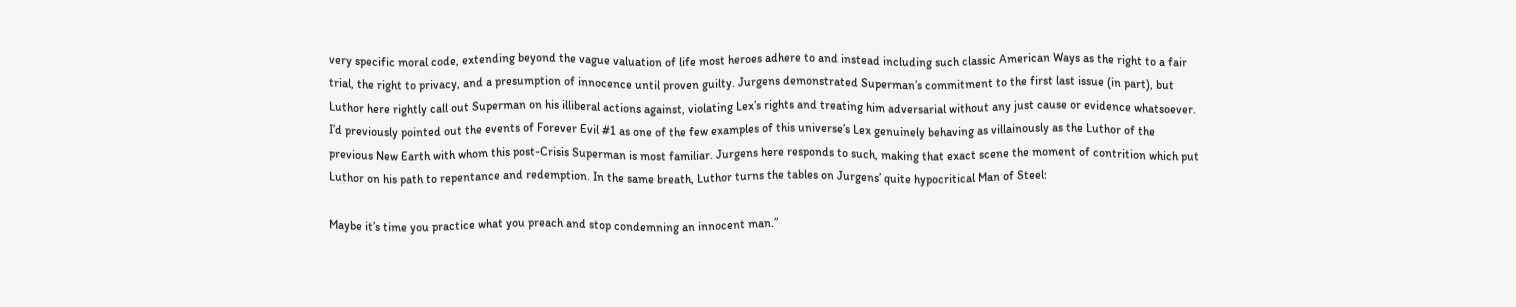very specific moral code, extending beyond the vague valuation of life most heroes adhere to and instead including such classic American Ways as the right to a fair trial, the right to privacy, and a presumption of innocence until proven guilty. Jurgens demonstrated Superman’s commitment to the first last issue (in part), but Luthor here rightly call out Superman on his illiberal actions against, violating Lex’s rights and treating him adversarial without any just cause or evidence whatsoever. I’d previously pointed out the events of Forever Evil #1 as one of the few examples of this universe’s Lex genuinely behaving as villainously as the Luthor of the previous New Earth with whom this post-Crisis Superman is most familiar. Jurgens here responds to such, making that exact scene the moment of contrition which put Luthor on his path to repentance and redemption. In the same breath, Luthor turns the tables on Jurgens’ quite hypocritical Man of Steel:

Maybe it’s time you practice what you preach and stop condemning an innocent man.”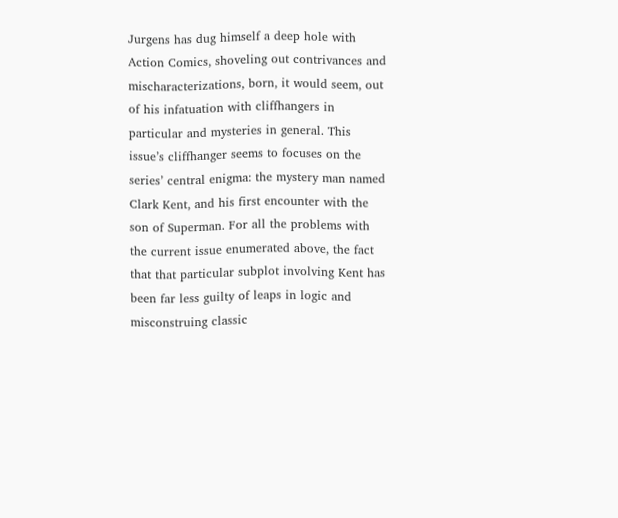Jurgens has dug himself a deep hole with Action Comics, shoveling out contrivances and mischaracterizations, born, it would seem, out of his infatuation with cliffhangers in particular and mysteries in general. This issue’s cliffhanger seems to focuses on the series’ central enigma: the mystery man named Clark Kent, and his first encounter with the son of Superman. For all the problems with the current issue enumerated above, the fact that that particular subplot involving Kent has been far less guilty of leaps in logic and misconstruing classic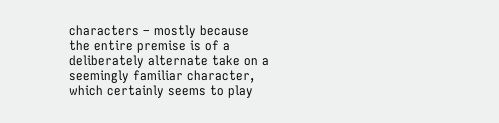characters – mostly because the entire premise is of a deliberately alternate take on a seemingly familiar character, which certainly seems to play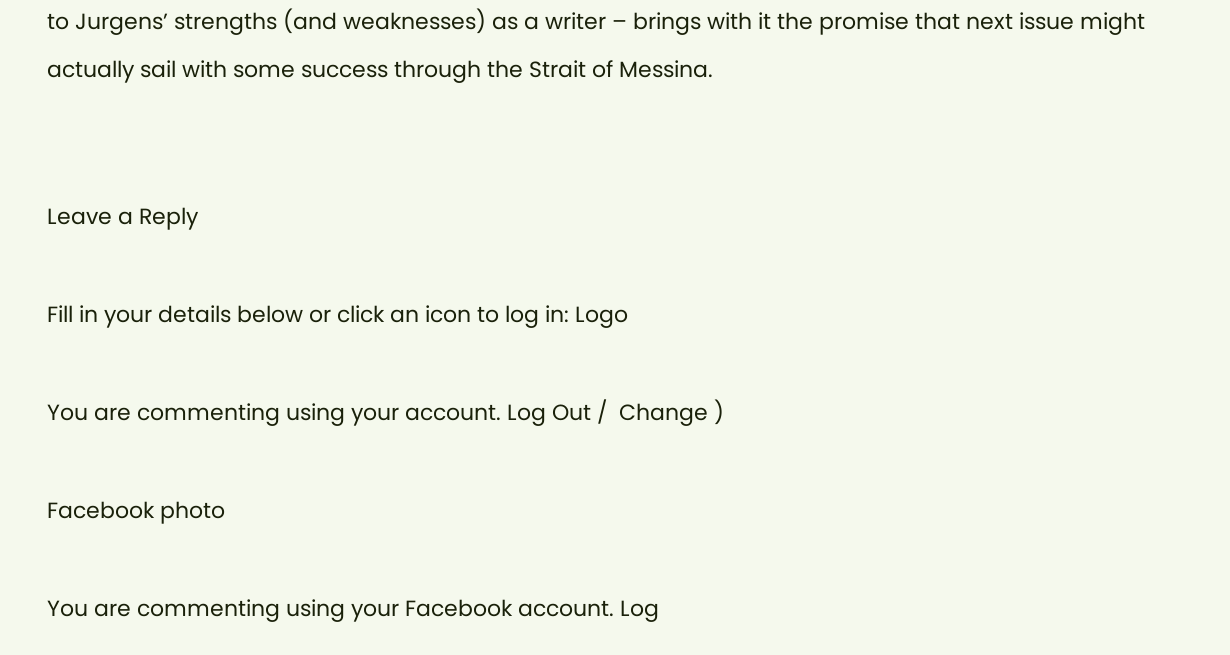to Jurgens’ strengths (and weaknesses) as a writer – brings with it the promise that next issue might actually sail with some success through the Strait of Messina.


Leave a Reply

Fill in your details below or click an icon to log in: Logo

You are commenting using your account. Log Out /  Change )

Facebook photo

You are commenting using your Facebook account. Log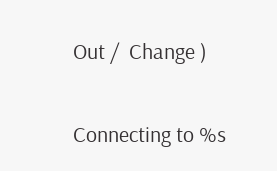Out /  Change )

Connecting to %s